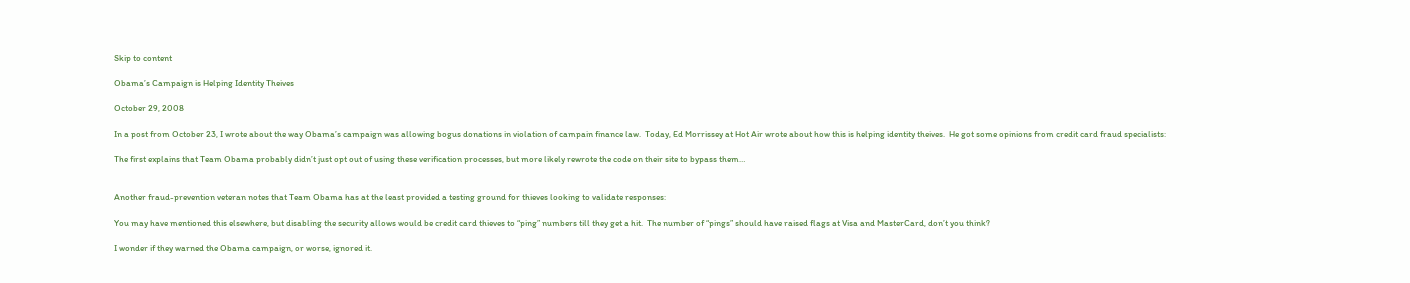Skip to content

Obama’s Campaign is Helping Identity Theives

October 29, 2008

In a post from October 23, I wrote about the way Obama’s campaign was allowing bogus donations in violation of campain finance law.  Today, Ed Morrissey at Hot Air wrote about how this is helping identity theives.  He got some opinions from credit card fraud specialists:

The first explains that Team Obama probably didn’t just opt out of using these verification processes, but more likely rewrote the code on their site to bypass them…


Another fraud-prevention veteran notes that Team Obama has at the least provided a testing ground for thieves looking to validate responses:

You may have mentioned this elsewhere, but disabling the security allows would be credit card thieves to “ping” numbers till they get a hit.  The number of “pings” should have raised flags at Visa and MasterCard, don’t you think?

I wonder if they warned the Obama campaign, or worse, ignored it.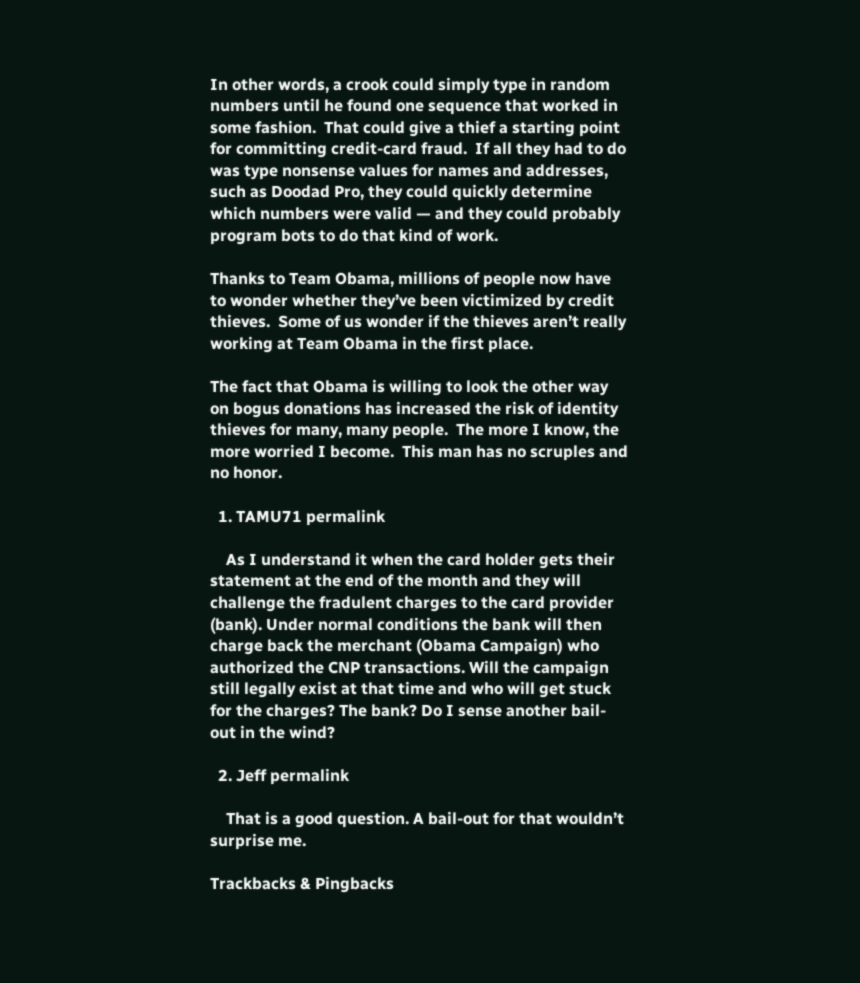In other words, a crook could simply type in random numbers until he found one sequence that worked in some fashion.  That could give a thief a starting point for committing credit-card fraud.  If all they had to do was type nonsense values for names and addresses, such as Doodad Pro, they could quickly determine which numbers were valid — and they could probably program bots to do that kind of work.

Thanks to Team Obama, millions of people now have to wonder whether they’ve been victimized by credit thieves.  Some of us wonder if the thieves aren’t really working at Team Obama in the first place.

The fact that Obama is willing to look the other way on bogus donations has increased the risk of identity thieves for many, many people.  The more I know, the more worried I become.  This man has no scruples and no honor.

  1. TAMU71 permalink

    As I understand it when the card holder gets their statement at the end of the month and they will challenge the fradulent charges to the card provider (bank). Under normal conditions the bank will then charge back the merchant (Obama Campaign) who authorized the CNP transactions. Will the campaign still legally exist at that time and who will get stuck for the charges? The bank? Do I sense another bail-out in the wind?

  2. Jeff permalink

    That is a good question. A bail-out for that wouldn’t surprise me.

Trackbacks & Pingbacks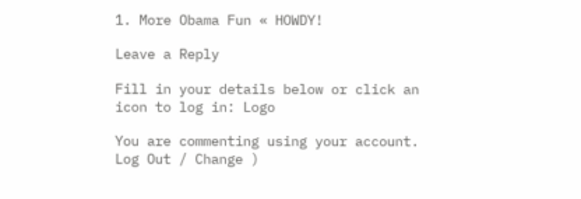1. More Obama Fun « HOWDY!

Leave a Reply

Fill in your details below or click an icon to log in: Logo

You are commenting using your account. Log Out / Change )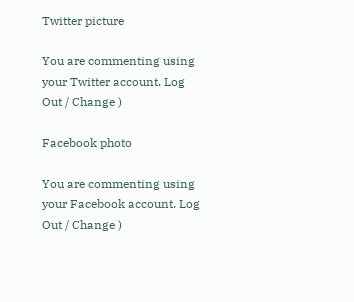Twitter picture

You are commenting using your Twitter account. Log Out / Change )

Facebook photo

You are commenting using your Facebook account. Log Out / Change )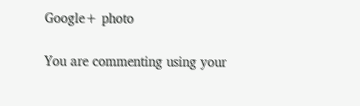Google+ photo

You are commenting using your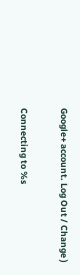Google+ account. Log Out / Change )

Connecting to %s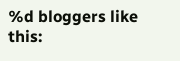%d bloggers like this: